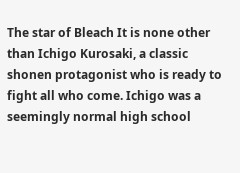The star of Bleach It is none other than Ichigo Kurosaki, a classic shonen protagonist who is ready to fight all who come. Ichigo was a seemingly normal high school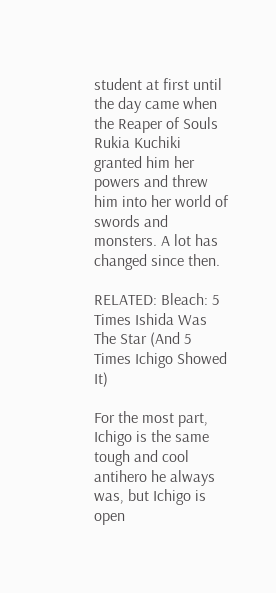student at first until the day came when the Reaper of Souls Rukia Kuchiki granted him her powers and threw him into her world of swords and monsters. A lot has changed since then.

RELATED: Bleach: 5 Times Ishida Was The Star (And 5 Times Ichigo Showed It)

For the most part, Ichigo is the same tough and cool antihero he always was, but Ichigo is open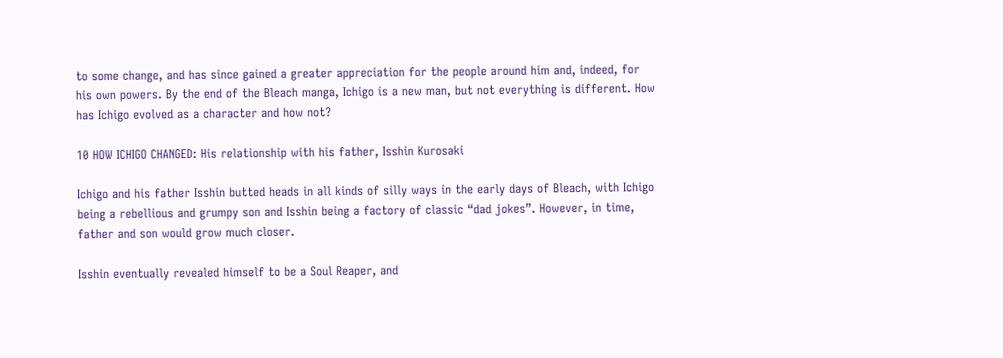to some change, and has since gained a greater appreciation for the people around him and, indeed, for his own powers. By the end of the Bleach manga, Ichigo is a new man, but not everything is different. How has Ichigo evolved as a character and how not?

10 HOW ICHIGO CHANGED: His relationship with his father, Isshin Kurosaki

Ichigo and his father Isshin butted heads in all kinds of silly ways in the early days of Bleach, with Ichigo being a rebellious and grumpy son and Isshin being a factory of classic “dad jokes”. However, in time, father and son would grow much closer.

Isshin eventually revealed himself to be a Soul Reaper, and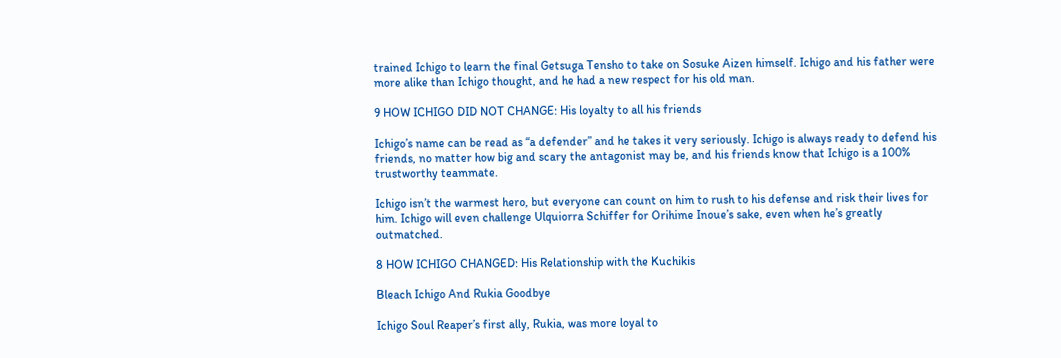trained Ichigo to learn the final Getsuga Tensho to take on Sosuke Aizen himself. Ichigo and his father were more alike than Ichigo thought, and he had a new respect for his old man.

9 HOW ICHIGO DID NOT CHANGE: His loyalty to all his friends

Ichigo’s name can be read as “a defender” and he takes it very seriously. Ichigo is always ready to defend his friends, no matter how big and scary the antagonist may be, and his friends know that Ichigo is a 100% trustworthy teammate.

Ichigo isn’t the warmest hero, but everyone can count on him to rush to his defense and risk their lives for him. Ichigo will even challenge Ulquiorra Schiffer for Orihime Inoue’s sake, even when he’s greatly outmatched.

8 HOW ICHIGO CHANGED: His Relationship with the Kuchikis

Bleach Ichigo And Rukia Goodbye

Ichigo Soul Reaper’s first ally, Rukia, was more loyal to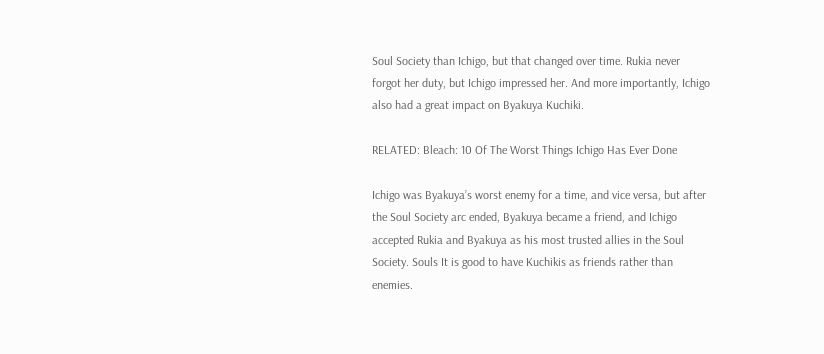Soul Society than Ichigo, but that changed over time. Rukia never forgot her duty, but Ichigo impressed her. And more importantly, Ichigo also had a great impact on Byakuya Kuchiki.

RELATED: Bleach: 10 Of The Worst Things Ichigo Has Ever Done

Ichigo was Byakuya’s worst enemy for a time, and vice versa, but after the Soul Society arc ended, Byakuya became a friend, and Ichigo accepted Rukia and Byakuya as his most trusted allies in the Soul Society. Souls It is good to have Kuchikis as friends rather than enemies.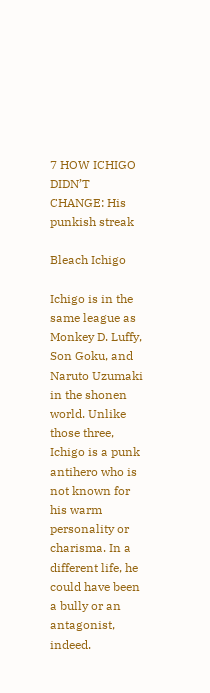7 HOW ICHIGO DIDN’T CHANGE: His punkish streak

Bleach Ichigo

Ichigo is in the same league as Monkey D. Luffy, Son Goku, and Naruto Uzumaki in the shonen world. Unlike those three, Ichigo is a punk antihero who is not known for his warm personality or charisma. In a different life, he could have been a bully or an antagonist, indeed.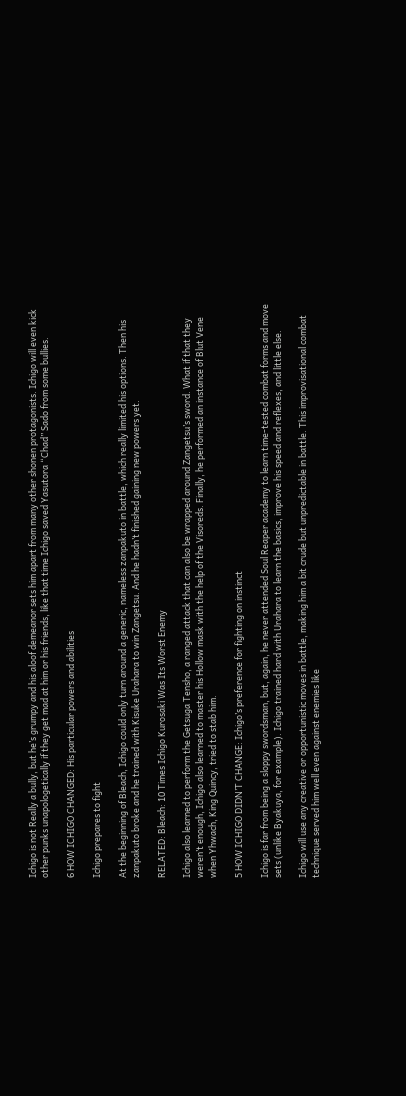Ichigo is not Really a bully, but he’s grumpy and his aloof demeanor sets him apart from many other shonen protagonists. Ichigo will even kick other punks unapologetically if they get mad at him or his friends, like that time Ichigo saved Yasutora “Chad” Sado from some bullies.

6 HOW ICHIGO CHANGED: His particular powers and abilities

Ichigo prepares to fight

At the beginning of Bleach, Ichigo could only turn around a generic, nameless zanpakuto in battle, which really limited his options. Then his zanpakuto broke and he trained with Kisuke Urahara to win Zangetsu. And he hadn’t finished gaining new powers yet.

RELATED: Bleach: 10 Times Ichigo Kurosaki Was Its Worst Enemy

Ichigo also learned to perform the Getsuga Tensho, a ranged attack that can also be wrapped around Zangetsu’s sword. What if that they weren’t enough, Ichigo also learned to master his Hollow mask with the help of the Visoreds. Finally, he performed an instance of Blut Vene when Yhwach, King Quincy, tried to stab him.

5 HOW ICHIGO DIDN’T CHANGE: Ichigo’s preference for fighting on instinct

Ichigo is far from being a sloppy swordsman, but, again, he never attended Soul Reaper academy to learn time-tested combat forms and move sets (unlike Byakuya, for example). Ichigo trained hard with Urahara to learn the basics, improve his speed and reflexes, and little else.

Ichigo will use any creative or opportunistic moves in battle, making him a bit crude but unpredictable in battle. This improvisational combat technique served him well even against enemies like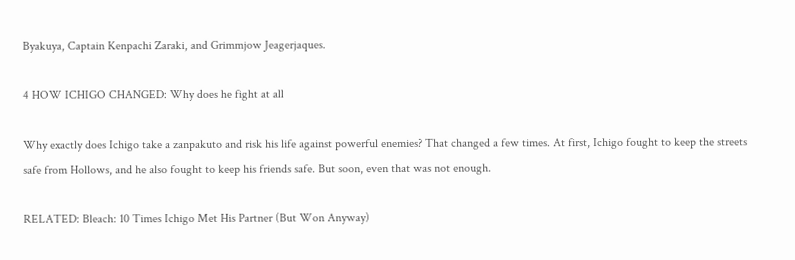Byakuya, Captain Kenpachi Zaraki, and Grimmjow Jeagerjaques.

4 HOW ICHIGO CHANGED: Why does he fight at all

Why exactly does Ichigo take a zanpakuto and risk his life against powerful enemies? That changed a few times. At first, Ichigo fought to keep the streets safe from Hollows, and he also fought to keep his friends safe. But soon, even that was not enough.

RELATED: Bleach: 10 Times Ichigo Met His Partner (But Won Anyway)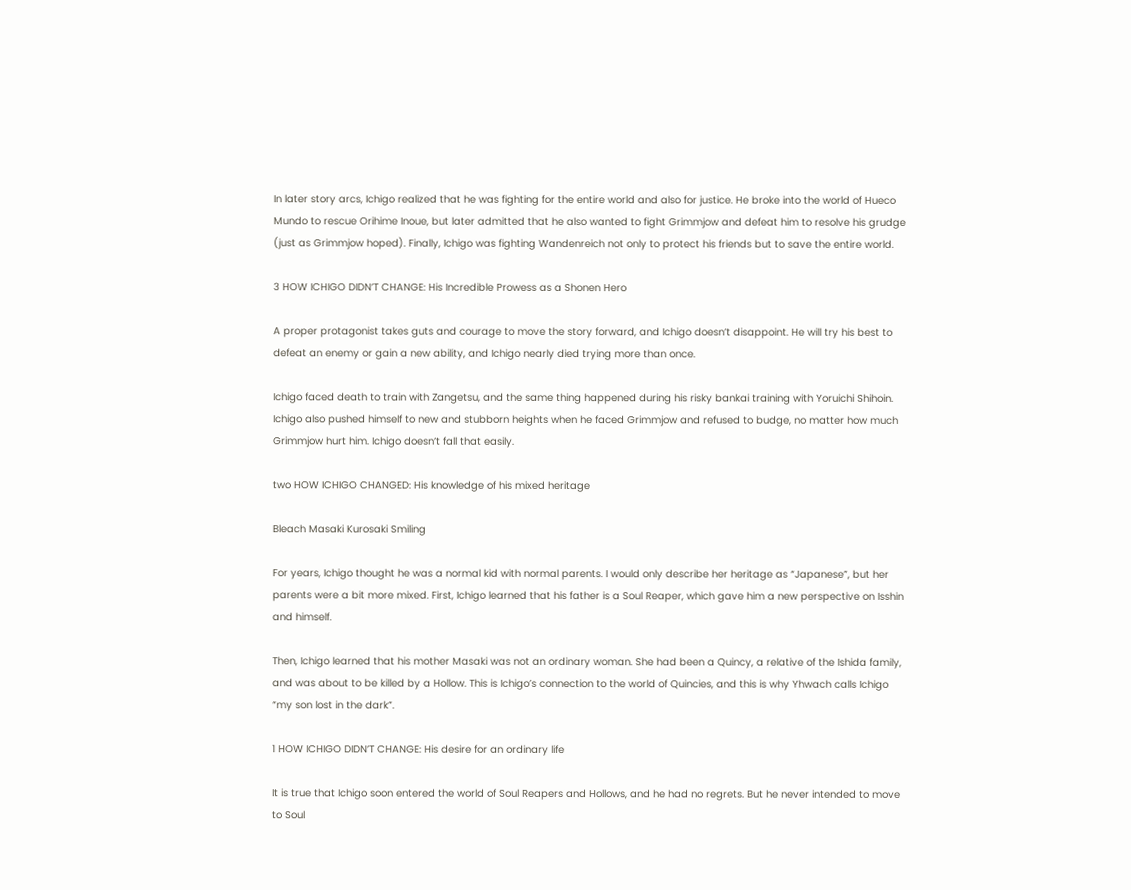In later story arcs, Ichigo realized that he was fighting for the entire world and also for justice. He broke into the world of Hueco Mundo to rescue Orihime Inoue, but later admitted that he also wanted to fight Grimmjow and defeat him to resolve his grudge (just as Grimmjow hoped). Finally, Ichigo was fighting Wandenreich not only to protect his friends but to save the entire world.

3 HOW ICHIGO DIDN’T CHANGE: His Incredible Prowess as a Shonen Hero

A proper protagonist takes guts and courage to move the story forward, and Ichigo doesn’t disappoint. He will try his best to defeat an enemy or gain a new ability, and Ichigo nearly died trying more than once.

Ichigo faced death to train with Zangetsu, and the same thing happened during his risky bankai training with Yoruichi Shihoin. Ichigo also pushed himself to new and stubborn heights when he faced Grimmjow and refused to budge, no matter how much Grimmjow hurt him. Ichigo doesn’t fall that easily.

two HOW ICHIGO CHANGED: His knowledge of his mixed heritage

Bleach Masaki Kurosaki Smiling

For years, Ichigo thought he was a normal kid with normal parents. I would only describe her heritage as “Japanese”, but her parents were a bit more mixed. First, Ichigo learned that his father is a Soul Reaper, which gave him a new perspective on Isshin and himself.

Then, Ichigo learned that his mother Masaki was not an ordinary woman. She had been a Quincy, a relative of the Ishida family, and was about to be killed by a Hollow. This is Ichigo’s connection to the world of Quincies, and this is why Yhwach calls Ichigo “my son lost in the dark”.

1 HOW ICHIGO DIDN’T CHANGE: His desire for an ordinary life

It is true that Ichigo soon entered the world of Soul Reapers and Hollows, and he had no regrets. But he never intended to move to Soul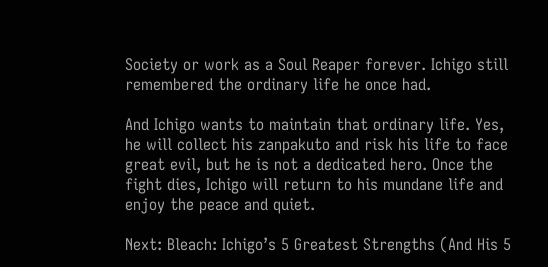Society or work as a Soul Reaper forever. Ichigo still remembered the ordinary life he once had.

And Ichigo wants to maintain that ordinary life. Yes, he will collect his zanpakuto and risk his life to face great evil, but he is not a dedicated hero. Once the fight dies, Ichigo will return to his mundane life and enjoy the peace and quiet.

Next: Bleach: Ichigo’s 5 Greatest Strengths (And His 5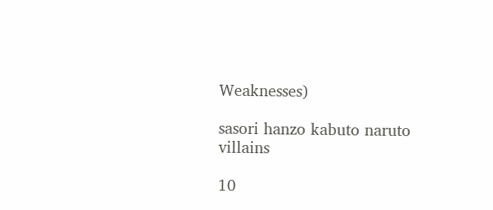Weaknesses)

sasori hanzo kabuto naruto villains

10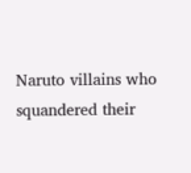Naruto villains who squandered their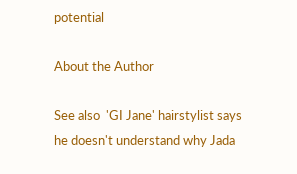potential

About the Author

See also  'GI Jane' hairstylist says he doesn't understand why Jada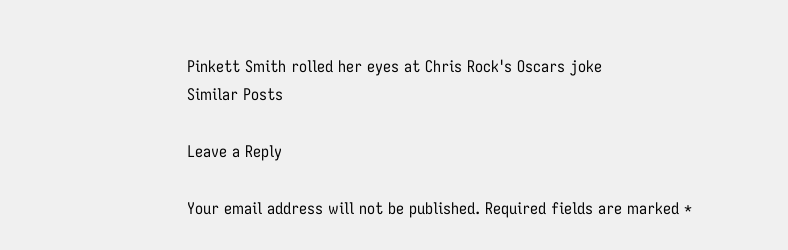Pinkett Smith rolled her eyes at Chris Rock's Oscars joke
Similar Posts

Leave a Reply

Your email address will not be published. Required fields are marked *